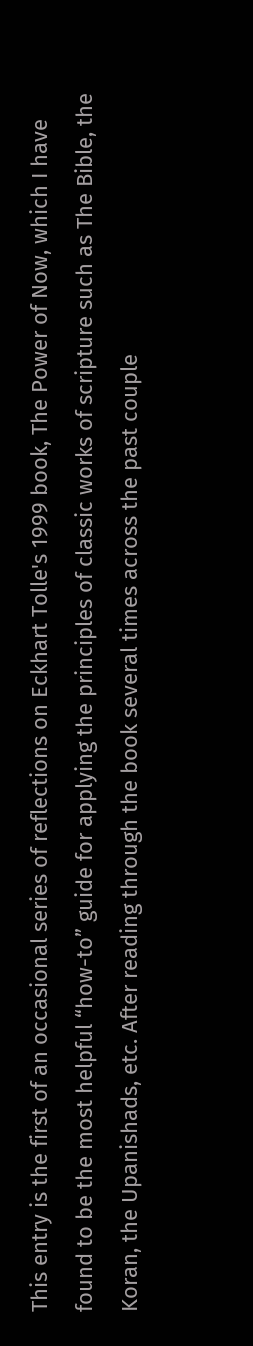This entry is the first of an occasional series of reflections on Eckhart Tolle's 1999 book, The Power of Now, which I have found to be the most helpful “how-to” guide for applying the principles of classic works of scripture such as The Bible, the Koran, the Upanishads, etc. After reading through the book several times across the past couple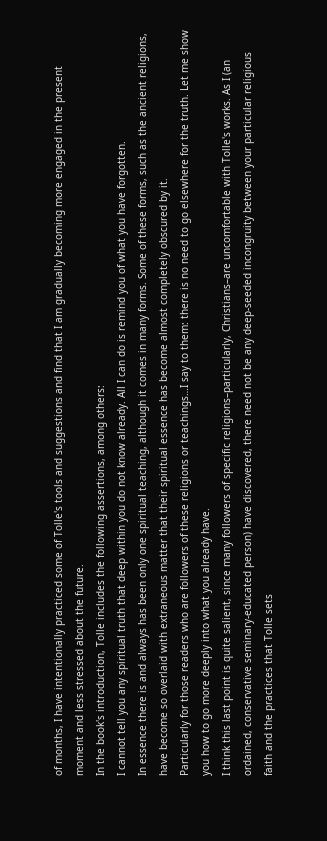of months, I have intentionally practiced some of Tolle's tools and suggestions and find that I am gradually becoming more engaged in the present moment and less stressed about the future.
In the book's introduction, Tolle includes the following assertions, among others:
I cannot tell you any spiritual truth that deep within you do not know already. All I can do is remind you of what you have forgotten.
In essence there is and always has been only one spiritual teaching, although it comes in many forms. Some of these forms, such as the ancient religions, have become so overlaid with extraneous matter that their spiritual essence has become almost completely obscured by it.
Particularly for those readers who are followers of these religions or teachings…I say to them: there is no need to go elsewhere for the truth. Let me show you how to go more deeply into what you already have.
I think this last point is quite salient, since many followers of specific religions–particularly, Christians–are uncomfortable with Tolle's works. As I (an ordained, conservative seminary-educated person) have discovered, there need not be any deep-seeded incongruity between your particular religious faith and the practices that Tolle sets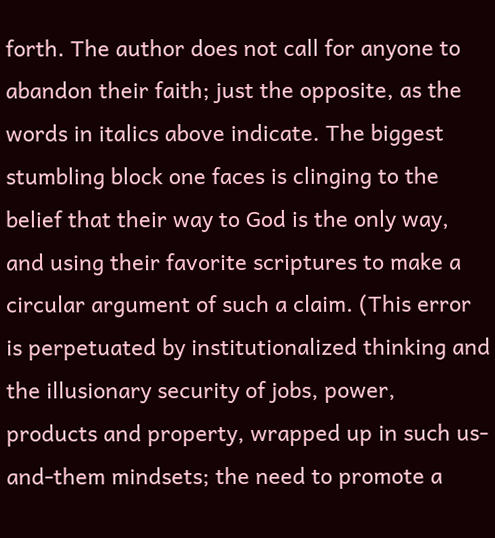forth. The author does not call for anyone to abandon their faith; just the opposite, as the words in italics above indicate. The biggest stumbling block one faces is clinging to the belief that their way to God is the only way, and using their favorite scriptures to make a circular argument of such a claim. (This error is perpetuated by institutionalized thinking and the illusionary security of jobs, power, products and property, wrapped up in such us-and-them mindsets; the need to promote a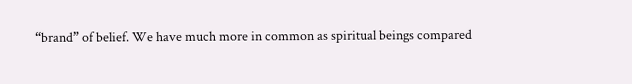“brand” of belief. We have much more in common as spiritual beings compared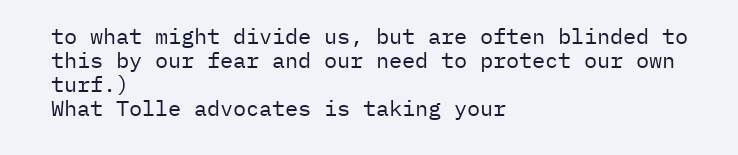to what might divide us, but are often blinded to this by our fear and our need to protect our own turf.)
What Tolle advocates is taking your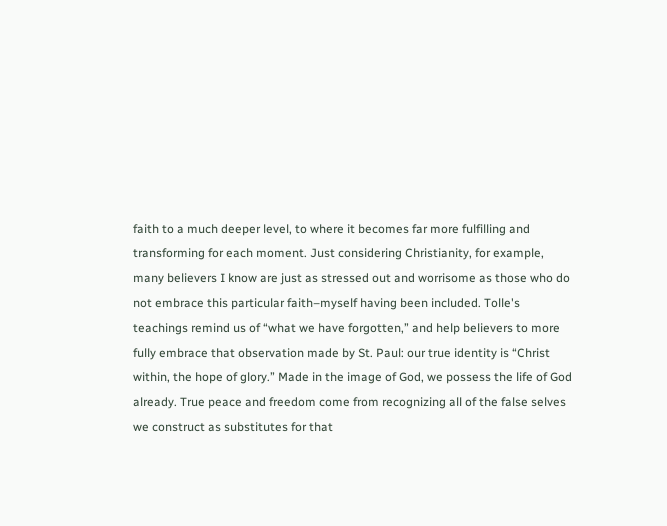faith to a much deeper level, to where it becomes far more fulfilling and transforming for each moment. Just considering Christianity, for example, many believers I know are just as stressed out and worrisome as those who do not embrace this particular faith–myself having been included. Tolle's teachings remind us of “what we have forgotten,” and help believers to more fully embrace that observation made by St. Paul: our true identity is “Christ within, the hope of glory.” Made in the image of God, we possess the life of God already. True peace and freedom come from recognizing all of the false selves we construct as substitutes for that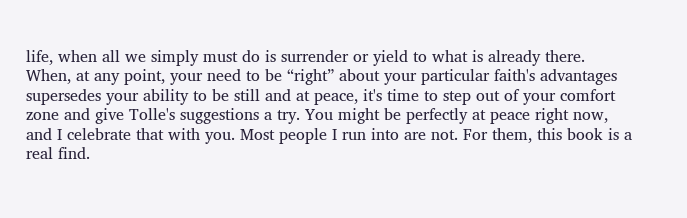life, when all we simply must do is surrender or yield to what is already there.
When, at any point, your need to be “right” about your particular faith's advantages supersedes your ability to be still and at peace, it's time to step out of your comfort zone and give Tolle's suggestions a try. You might be perfectly at peace right now, and I celebrate that with you. Most people I run into are not. For them, this book is a real find.